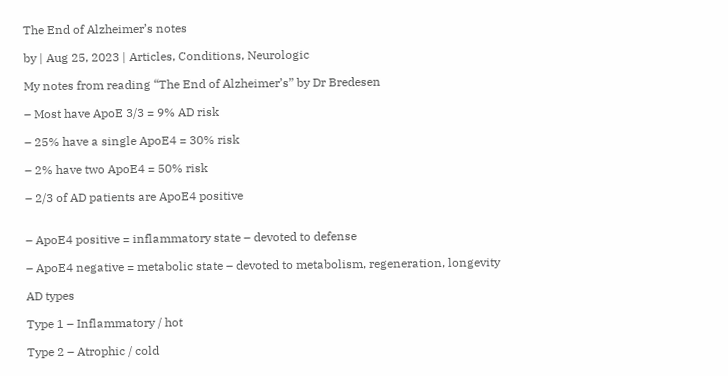The End of Alzheimer’s notes

by | Aug 25, 2023 | Articles, Conditions, Neurologic

My notes from reading “The End of Alzheimer’s” by Dr Bredesen

– Most have ApoE 3/3 = 9% AD risk

– 25% have a single ApoE4 = 30% risk

– 2% have two ApoE4 = 50% risk

– 2/3 of AD patients are ApoE4 positive


– ApoE4 positive = inflammatory state – devoted to defense

– ApoE4 negative = metabolic state – devoted to metabolism, regeneration, longevity

AD types

Type 1 – Inflammatory / hot

Type 2 – Atrophic / cold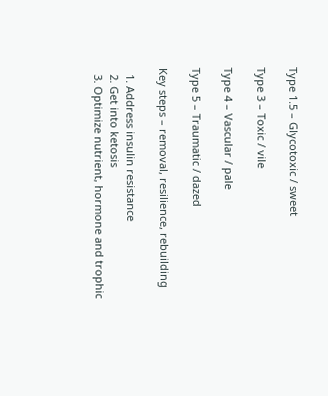Type 1.5 – Glycotoxic / sweet

Type 3 – Toxic / vile

Type 4 – Vascular / pale

Type 5 – Traumatic / dazed

Key steps – removal, resilience, rebuilding

  1. Address insulin resistance
  2. Get into ketosis
  3. Optimize nutrient, hormone and trophic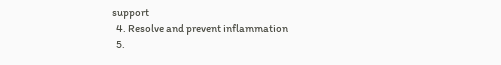support
  4. Resolve and prevent inflammation
  5.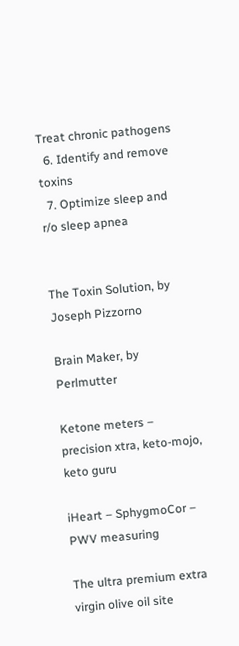Treat chronic pathogens
  6. Identify and remove toxins
  7. Optimize sleep and r/o sleep apnea


The Toxin Solution, by Joseph Pizzorno

Brain Maker, by Perlmutter

Ketone meters – precision xtra, keto-mojo, keto guru

iHeart – SphygmoCor – PWV measuring

The ultra premium extra virgin olive oil site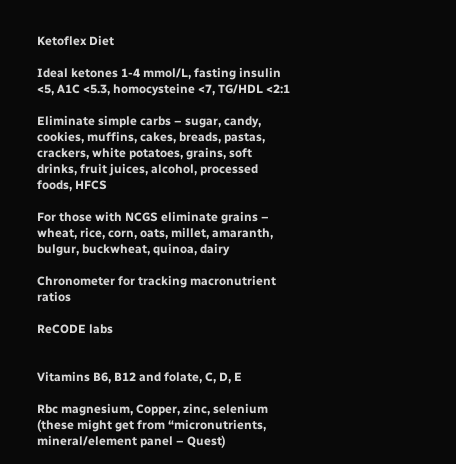Ketoflex Diet

Ideal ketones 1-4 mmol/L, fasting insulin <5, A1C <5.3, homocysteine <7, TG/HDL <2:1

Eliminate simple carbs – sugar, candy, cookies, muffins, cakes, breads, pastas, crackers, white potatoes, grains, soft drinks, fruit juices, alcohol, processed foods, HFCS

For those with NCGS eliminate grains – wheat, rice, corn, oats, millet, amaranth, bulgur, buckwheat, quinoa, dairy

Chronometer for tracking macronutrient ratios

ReCODE labs


Vitamins B6, B12 and folate, C, D, E

Rbc magnesium, Copper, zinc, selenium (these might get from “micronutrients, mineral/element panel – Quest)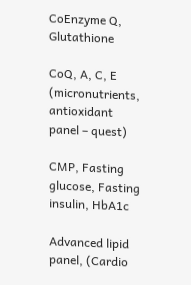CoEnzyme Q, Glutathione

CoQ, A, C, E (micronutrients, antioxidant panel – quest)

CMP, Fasting glucose, Fasting insulin, HbA1c

Advanced lipid panel, (Cardio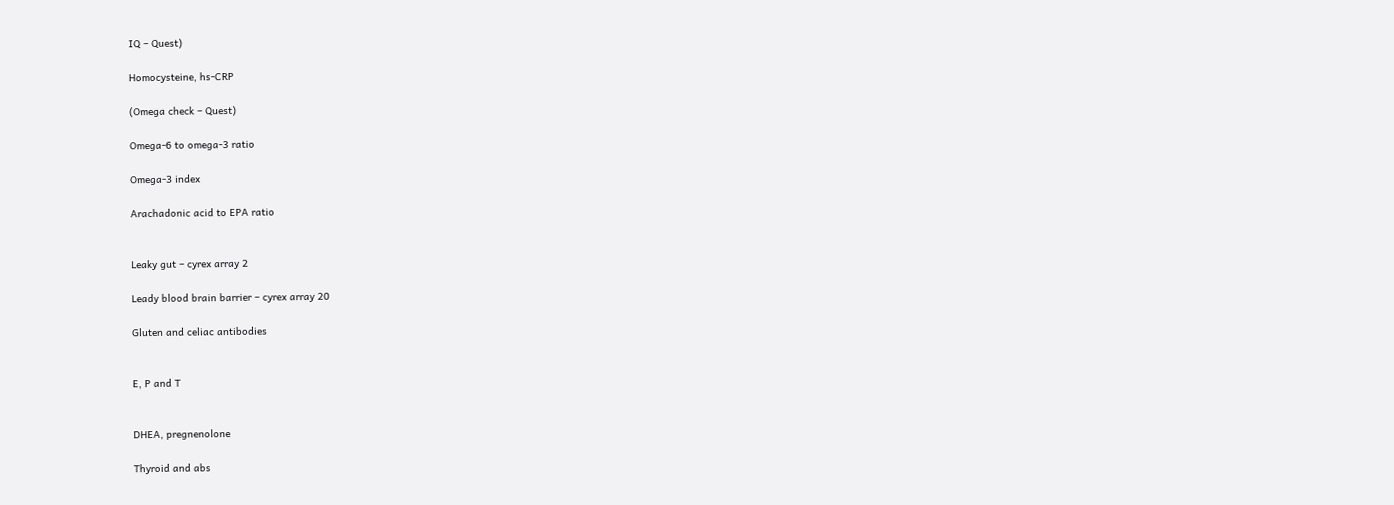IQ – Quest)

Homocysteine, hs-CRP

(Omega check – Quest)

Omega-6 to omega-3 ratio

Omega-3 index

Arachadonic acid to EPA ratio


Leaky gut – cyrex array 2

Leady blood brain barrier – cyrex array 20

Gluten and celiac antibodies


E, P and T


DHEA, pregnenolone

Thyroid and abs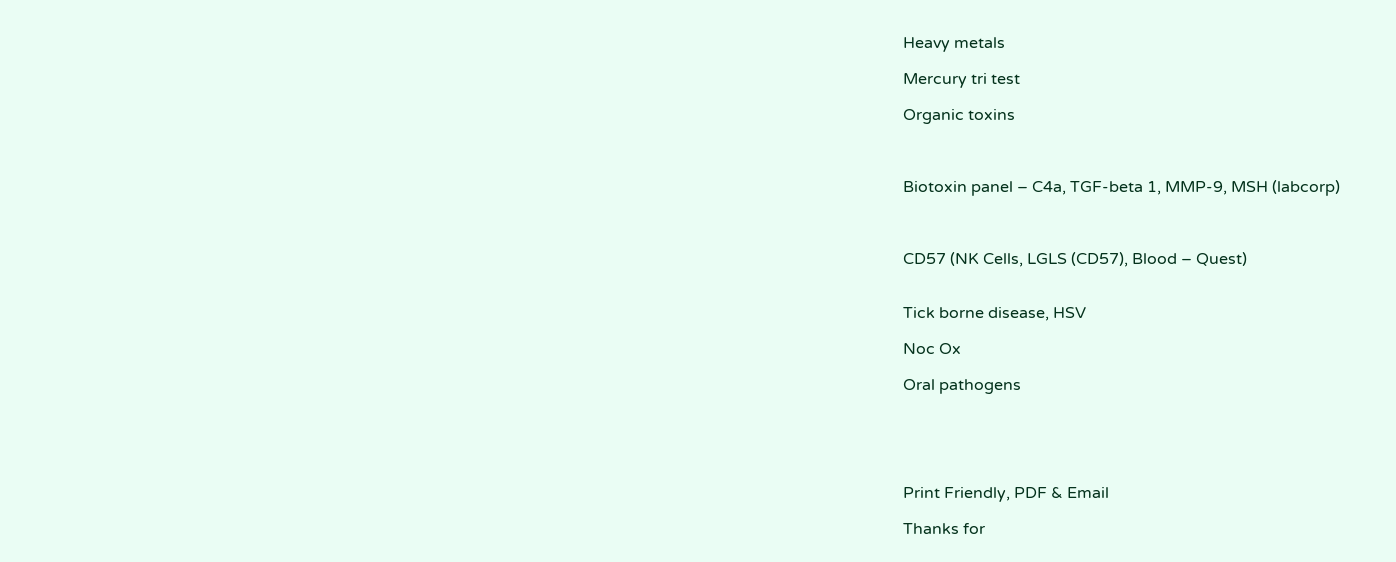Heavy metals

Mercury tri test

Organic toxins



Biotoxin panel – C4a, TGF-beta 1, MMP-9, MSH (labcorp)



CD57 (NK Cells, LGLS (CD57), Blood – Quest)


Tick borne disease, HSV

Noc Ox

Oral pathogens





Print Friendly, PDF & Email

Thanks for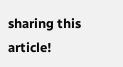sharing this article!